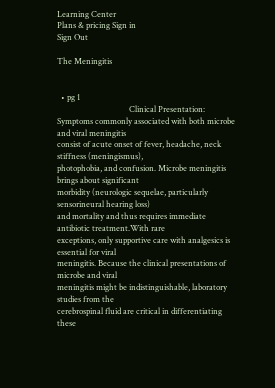Learning Center
Plans & pricing Sign in
Sign Out

The Meningitis


  • pg 1
                                    Clinical Presentation:
Symptoms commonly associated with both microbe and viral meningitis
consist of acute onset of fever, headache, neck stiffness (meningismus),
photophobia, and confusion. Microbe meningitis brings about significant
morbidity (neurologic sequelae, particularly sensorineural hearing loss)
and mortality and thus requires immediate antibiotic treatment.With rare
exceptions, only supportive care with analgesics is essential for viral
meningitis. Because the clinical presentations of microbe and viral
meningitis might be indistinguishable, laboratory studies from the
cerebrospinal fluid are critical in differentiating these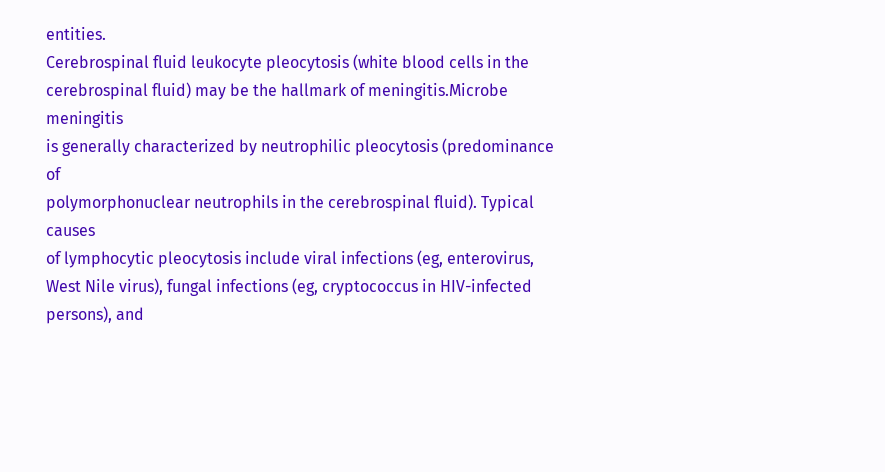entities.
Cerebrospinal fluid leukocyte pleocytosis (white blood cells in the
cerebrospinal fluid) may be the hallmark of meningitis.Microbe meningitis
is generally characterized by neutrophilic pleocytosis (predominance of
polymorphonuclear neutrophils in the cerebrospinal fluid). Typical causes
of lymphocytic pleocytosis include viral infections (eg, enterovirus,
West Nile virus), fungal infections (eg, cryptococcus in HIV-infected
persons), and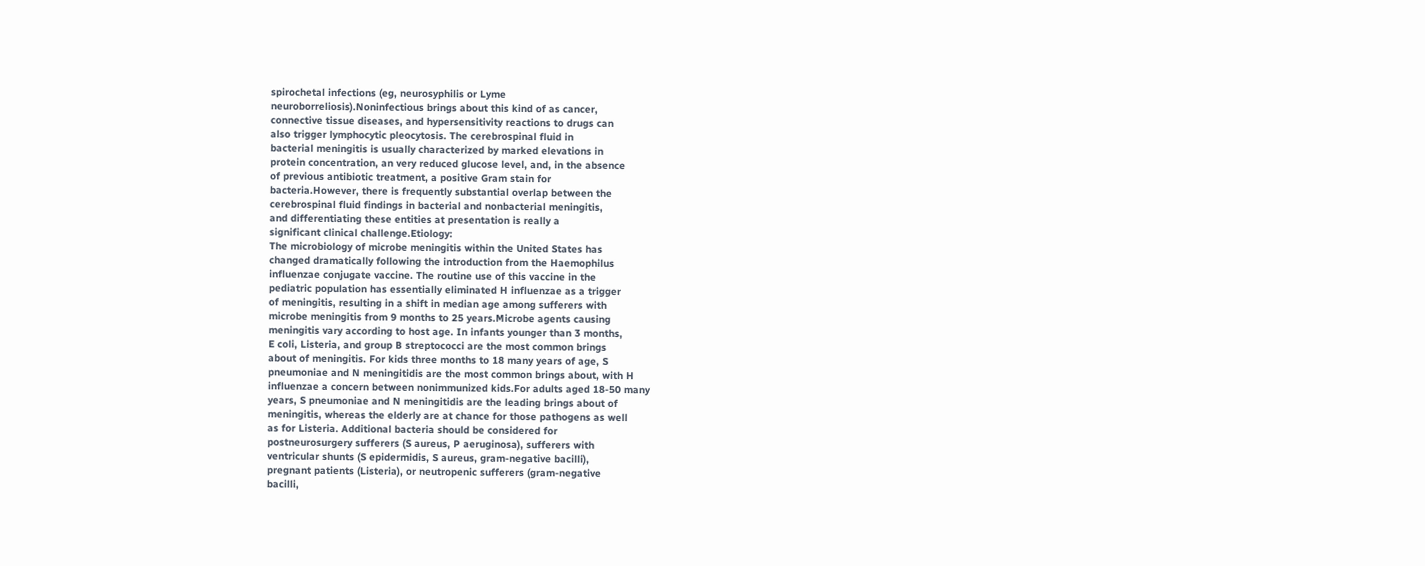spirochetal infections (eg, neurosyphilis or Lyme
neuroborreliosis).Noninfectious brings about this kind of as cancer,
connective tissue diseases, and hypersensitivity reactions to drugs can
also trigger lymphocytic pleocytosis. The cerebrospinal fluid in
bacterial meningitis is usually characterized by marked elevations in
protein concentration, an very reduced glucose level, and, in the absence
of previous antibiotic treatment, a positive Gram stain for
bacteria.However, there is frequently substantial overlap between the
cerebrospinal fluid findings in bacterial and nonbacterial meningitis,
and differentiating these entities at presentation is really a
significant clinical challenge.Etiology:
The microbiology of microbe meningitis within the United States has
changed dramatically following the introduction from the Haemophilus
influenzae conjugate vaccine. The routine use of this vaccine in the
pediatric population has essentially eliminated H influenzae as a trigger
of meningitis, resulting in a shift in median age among sufferers with
microbe meningitis from 9 months to 25 years.Microbe agents causing
meningitis vary according to host age. In infants younger than 3 months,
E coli, Listeria, and group B streptococci are the most common brings
about of meningitis. For kids three months to 18 many years of age, S
pneumoniae and N meningitidis are the most common brings about, with H
influenzae a concern between nonimmunized kids.For adults aged 18-50 many
years, S pneumoniae and N meningitidis are the leading brings about of
meningitis, whereas the elderly are at chance for those pathogens as well
as for Listeria. Additional bacteria should be considered for
postneurosurgery sufferers (S aureus, P aeruginosa), sufferers with
ventricular shunts (S epidermidis, S aureus, gram-negative bacilli),
pregnant patients (Listeria), or neutropenic sufferers (gram-negative
bacilli,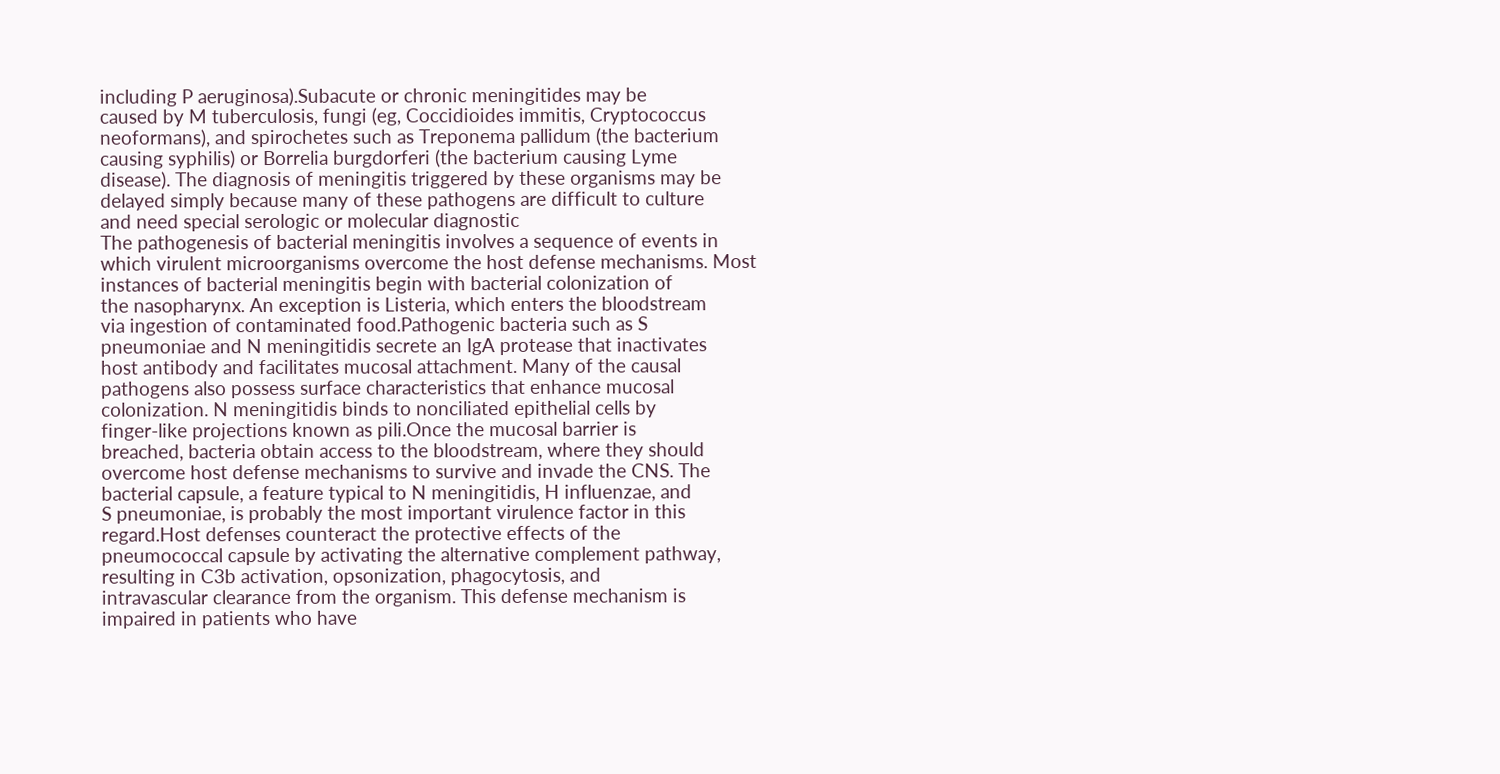including P aeruginosa).Subacute or chronic meningitides may be
caused by M tuberculosis, fungi (eg, Coccidioides immitis, Cryptococcus
neoformans), and spirochetes such as Treponema pallidum (the bacterium
causing syphilis) or Borrelia burgdorferi (the bacterium causing Lyme
disease). The diagnosis of meningitis triggered by these organisms may be
delayed simply because many of these pathogens are difficult to culture
and need special serologic or molecular diagnostic
The pathogenesis of bacterial meningitis involves a sequence of events in
which virulent microorganisms overcome the host defense mechanisms. Most
instances of bacterial meningitis begin with bacterial colonization of
the nasopharynx. An exception is Listeria, which enters the bloodstream
via ingestion of contaminated food.Pathogenic bacteria such as S
pneumoniae and N meningitidis secrete an IgA protease that inactivates
host antibody and facilitates mucosal attachment. Many of the causal
pathogens also possess surface characteristics that enhance mucosal
colonization. N meningitidis binds to nonciliated epithelial cells by
finger-like projections known as pili.Once the mucosal barrier is
breached, bacteria obtain access to the bloodstream, where they should
overcome host defense mechanisms to survive and invade the CNS. The
bacterial capsule, a feature typical to N meningitidis, H influenzae, and
S pneumoniae, is probably the most important virulence factor in this
regard.Host defenses counteract the protective effects of the
pneumococcal capsule by activating the alternative complement pathway,
resulting in C3b activation, opsonization, phagocytosis, and
intravascular clearance from the organism. This defense mechanism is
impaired in patients who have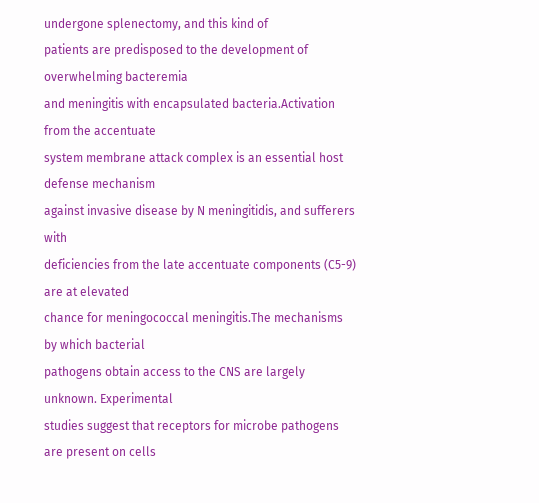undergone splenectomy, and this kind of
patients are predisposed to the development of overwhelming bacteremia
and meningitis with encapsulated bacteria.Activation from the accentuate
system membrane attack complex is an essential host defense mechanism
against invasive disease by N meningitidis, and sufferers with
deficiencies from the late accentuate components (C5-9) are at elevated
chance for meningococcal meningitis.The mechanisms by which bacterial
pathogens obtain access to the CNS are largely unknown. Experimental
studies suggest that receptors for microbe pathogens are present on cells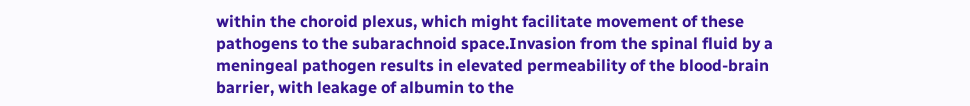within the choroid plexus, which might facilitate movement of these
pathogens to the subarachnoid space.Invasion from the spinal fluid by a
meningeal pathogen results in elevated permeability of the blood-brain
barrier, with leakage of albumin to the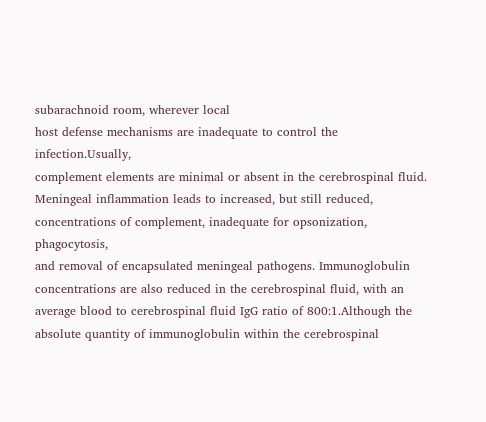subarachnoid room, wherever local
host defense mechanisms are inadequate to control the infection.Usually,
complement elements are minimal or absent in the cerebrospinal fluid.
Meningeal inflammation leads to increased, but still reduced,
concentrations of complement, inadequate for opsonization, phagocytosis,
and removal of encapsulated meningeal pathogens. Immunoglobulin
concentrations are also reduced in the cerebrospinal fluid, with an
average blood to cerebrospinal fluid IgG ratio of 800:1.Although the
absolute quantity of immunoglobulin within the cerebrospinal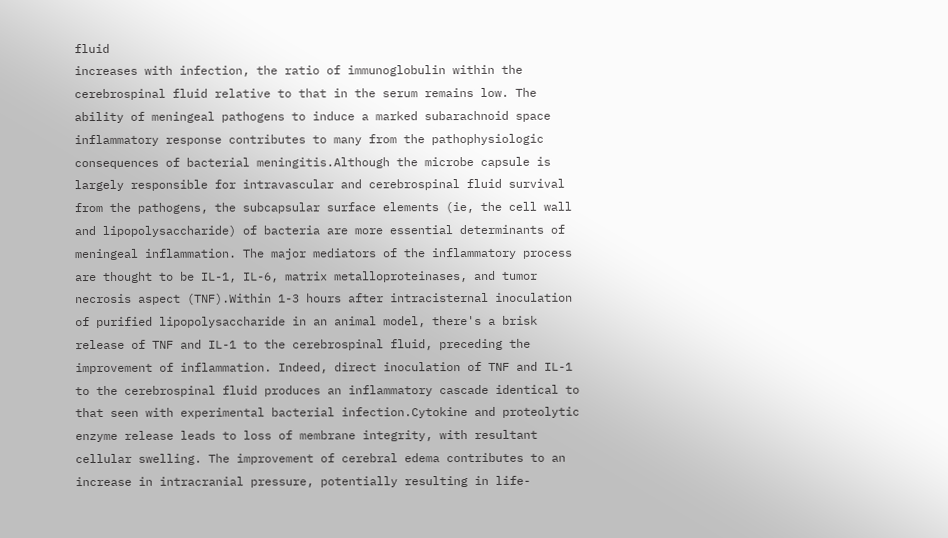fluid
increases with infection, the ratio of immunoglobulin within the
cerebrospinal fluid relative to that in the serum remains low. The
ability of meningeal pathogens to induce a marked subarachnoid space
inflammatory response contributes to many from the pathophysiologic
consequences of bacterial meningitis.Although the microbe capsule is
largely responsible for intravascular and cerebrospinal fluid survival
from the pathogens, the subcapsular surface elements (ie, the cell wall
and lipopolysaccharide) of bacteria are more essential determinants of
meningeal inflammation. The major mediators of the inflammatory process
are thought to be IL-1, IL-6, matrix metalloproteinases, and tumor
necrosis aspect (TNF).Within 1-3 hours after intracisternal inoculation
of purified lipopolysaccharide in an animal model, there's a brisk
release of TNF and IL-1 to the cerebrospinal fluid, preceding the
improvement of inflammation. Indeed, direct inoculation of TNF and IL-1
to the cerebrospinal fluid produces an inflammatory cascade identical to
that seen with experimental bacterial infection.Cytokine and proteolytic
enzyme release leads to loss of membrane integrity, with resultant
cellular swelling. The improvement of cerebral edema contributes to an
increase in intracranial pressure, potentially resulting in life-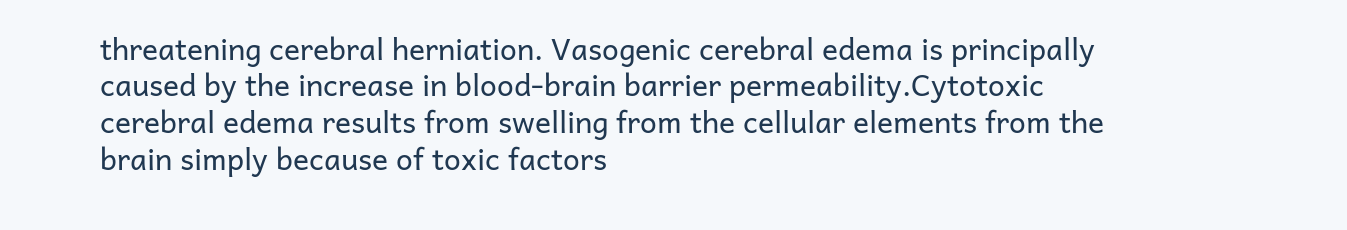threatening cerebral herniation. Vasogenic cerebral edema is principally
caused by the increase in blood-brain barrier permeability.Cytotoxic
cerebral edema results from swelling from the cellular elements from the
brain simply because of toxic factors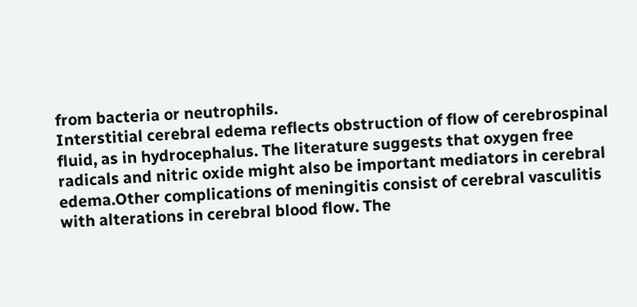from bacteria or neutrophils.
Interstitial cerebral edema reflects obstruction of flow of cerebrospinal
fluid, as in hydrocephalus. The literature suggests that oxygen free
radicals and nitric oxide might also be important mediators in cerebral
edema.Other complications of meningitis consist of cerebral vasculitis
with alterations in cerebral blood flow. The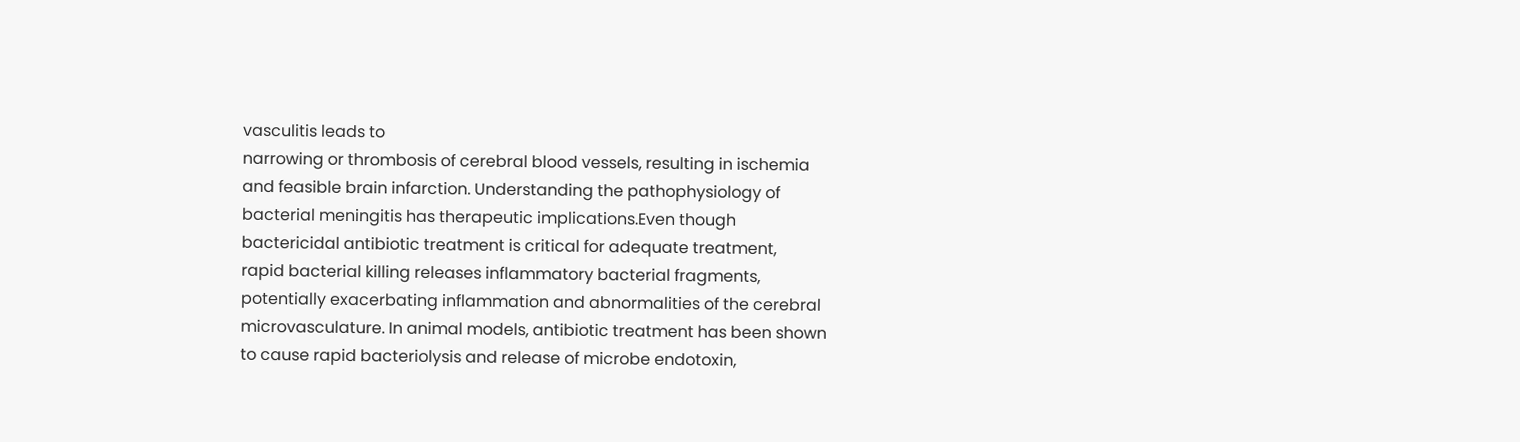vasculitis leads to
narrowing or thrombosis of cerebral blood vessels, resulting in ischemia
and feasible brain infarction. Understanding the pathophysiology of
bacterial meningitis has therapeutic implications.Even though
bactericidal antibiotic treatment is critical for adequate treatment,
rapid bacterial killing releases inflammatory bacterial fragments,
potentially exacerbating inflammation and abnormalities of the cerebral
microvasculature. In animal models, antibiotic treatment has been shown
to cause rapid bacteriolysis and release of microbe endotoxin,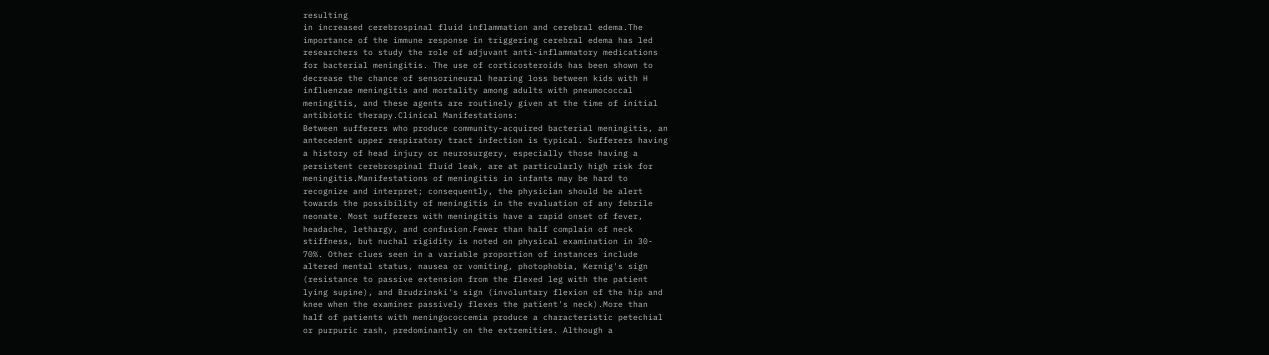resulting
in increased cerebrospinal fluid inflammation and cerebral edema.The
importance of the immune response in triggering cerebral edema has led
researchers to study the role of adjuvant anti-inflammatory medications
for bacterial meningitis. The use of corticosteroids has been shown to
decrease the chance of sensorineural hearing loss between kids with H
influenzae meningitis and mortality among adults with pneumococcal
meningitis, and these agents are routinely given at the time of initial
antibiotic therapy.Clinical Manifestations:
Between sufferers who produce community-acquired bacterial meningitis, an
antecedent upper respiratory tract infection is typical. Sufferers having
a history of head injury or neurosurgery, especially those having a
persistent cerebrospinal fluid leak, are at particularly high risk for
meningitis.Manifestations of meningitis in infants may be hard to
recognize and interpret; consequently, the physician should be alert
towards the possibility of meningitis in the evaluation of any febrile
neonate. Most sufferers with meningitis have a rapid onset of fever,
headache, lethargy, and confusion.Fewer than half complain of neck
stiffness, but nuchal rigidity is noted on physical examination in 30-
70%. Other clues seen in a variable proportion of instances include
altered mental status, nausea or vomiting, photophobia, Kernig's sign
(resistance to passive extension from the flexed leg with the patient
lying supine), and Brudzinski's sign (involuntary flexion of the hip and
knee when the examiner passively flexes the patient's neck).More than
half of patients with meningococcemia produce a characteristic petechial
or purpuric rash, predominantly on the extremities. Although a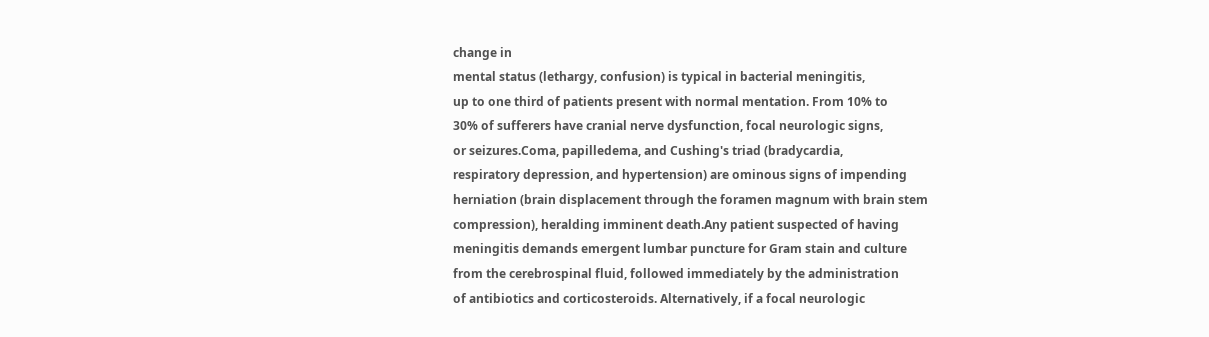change in
mental status (lethargy, confusion) is typical in bacterial meningitis,
up to one third of patients present with normal mentation. From 10% to
30% of sufferers have cranial nerve dysfunction, focal neurologic signs,
or seizures.Coma, papilledema, and Cushing's triad (bradycardia,
respiratory depression, and hypertension) are ominous signs of impending
herniation (brain displacement through the foramen magnum with brain stem
compression), heralding imminent death.Any patient suspected of having
meningitis demands emergent lumbar puncture for Gram stain and culture
from the cerebrospinal fluid, followed immediately by the administration
of antibiotics and corticosteroids. Alternatively, if a focal neurologic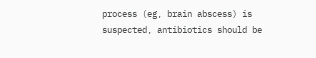process (eg, brain abscess) is suspected, antibiotics should be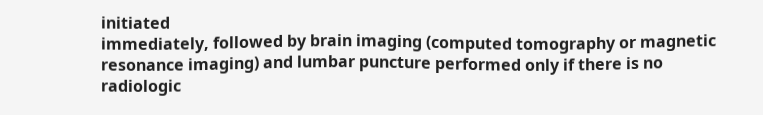initiated
immediately, followed by brain imaging (computed tomography or magnetic
resonance imaging) and lumbar puncture performed only if there is no
radiologic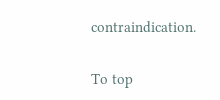contraindication.

To top